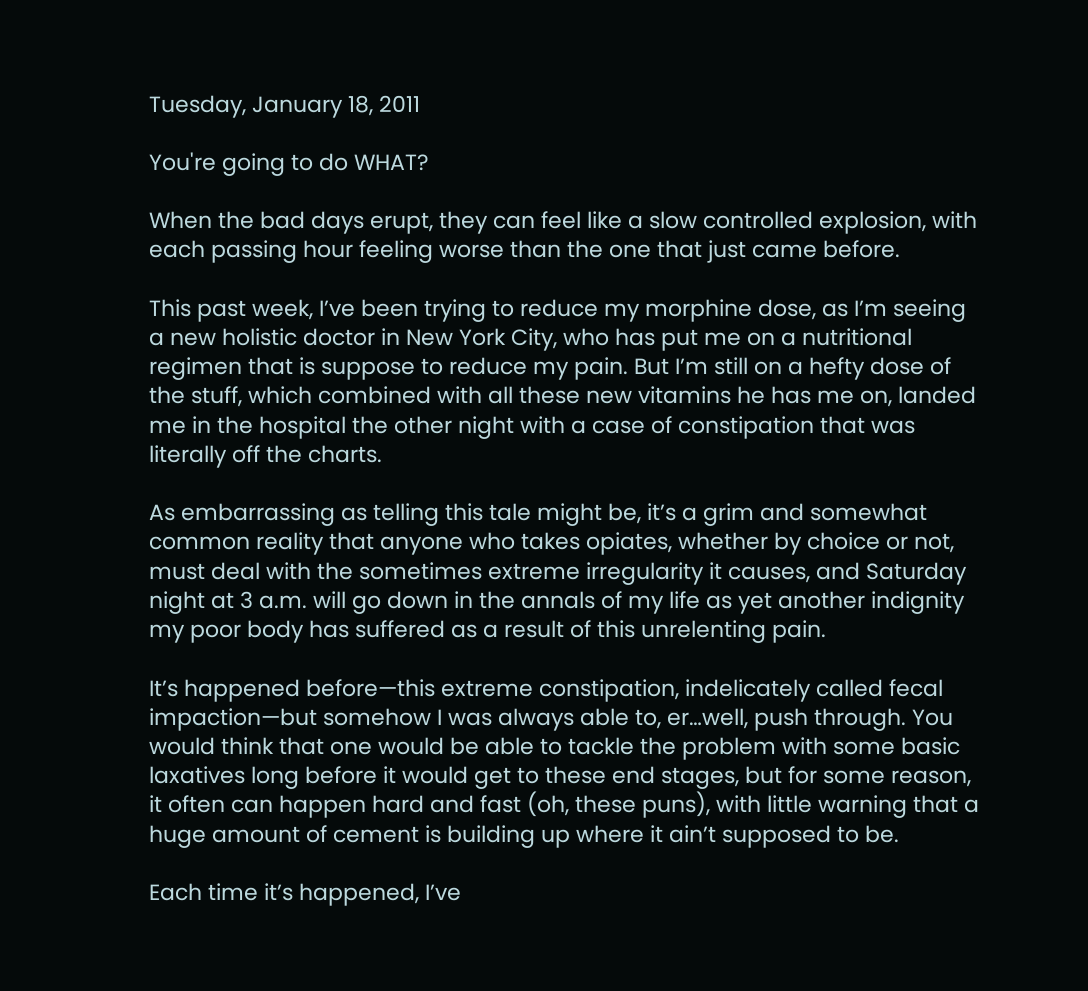Tuesday, January 18, 2011

You're going to do WHAT?

When the bad days erupt, they can feel like a slow controlled explosion, with each passing hour feeling worse than the one that just came before.

This past week, I’ve been trying to reduce my morphine dose, as I’m seeing a new holistic doctor in New York City, who has put me on a nutritional regimen that is suppose to reduce my pain. But I’m still on a hefty dose of the stuff, which combined with all these new vitamins he has me on, landed me in the hospital the other night with a case of constipation that was literally off the charts.

As embarrassing as telling this tale might be, it’s a grim and somewhat common reality that anyone who takes opiates, whether by choice or not, must deal with the sometimes extreme irregularity it causes, and Saturday night at 3 a.m. will go down in the annals of my life as yet another indignity my poor body has suffered as a result of this unrelenting pain.

It’s happened before—this extreme constipation, indelicately called fecal impaction—but somehow I was always able to, er…well, push through. You would think that one would be able to tackle the problem with some basic laxatives long before it would get to these end stages, but for some reason, it often can happen hard and fast (oh, these puns), with little warning that a huge amount of cement is building up where it ain’t supposed to be.

Each time it’s happened, I’ve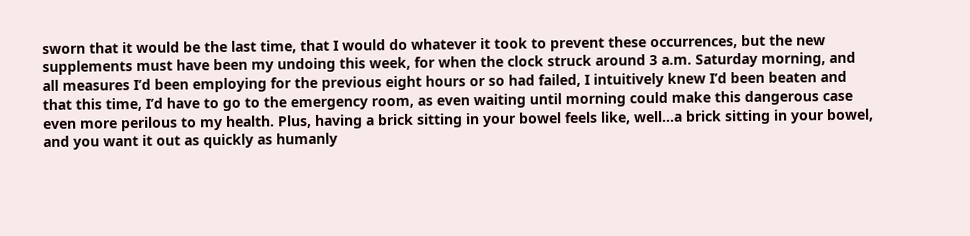sworn that it would be the last time, that I would do whatever it took to prevent these occurrences, but the new supplements must have been my undoing this week, for when the clock struck around 3 a.m. Saturday morning, and all measures I’d been employing for the previous eight hours or so had failed, I intuitively knew I’d been beaten and that this time, I’d have to go to the emergency room, as even waiting until morning could make this dangerous case even more perilous to my health. Plus, having a brick sitting in your bowel feels like, well…a brick sitting in your bowel, and you want it out as quickly as humanly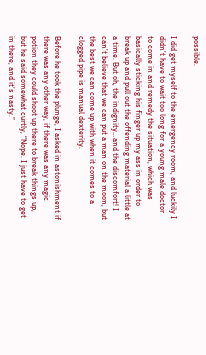possible.

I did get myself to the emergency room, and luckily I didn’t have to wait too long for a young male doctor to come in and remedy the situation, which was basically sticking his finger up my ass in order to break up and pull out the offending material a little at a time. But oh, the indignity…and the discomfort! I can’t believe that we can put a man on the moon, but the best we can come up with when it comes to a clogged pipe is manual dexterity.

Before he took the plunge, I asked in astonishment if there was any other way, if there was any magic potion they could shoot up there to break things up, but he said somewhat curtly, “Nope. I just have to get in there, and it’s nasty.”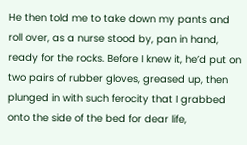He then told me to take down my pants and roll over, as a nurse stood by, pan in hand, ready for the rocks. Before I knew it, he’d put on two pairs of rubber gloves, greased up, then plunged in with such ferocity that I grabbed onto the side of the bed for dear life,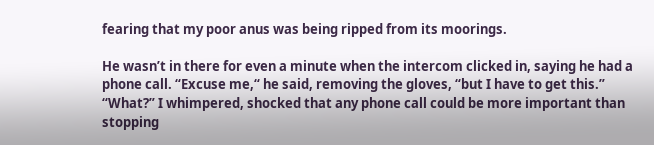fearing that my poor anus was being ripped from its moorings.

He wasn’t in there for even a minute when the intercom clicked in, saying he had a phone call. “Excuse me,“ he said, removing the gloves, “but I have to get this.” “What?” I whimpered, shocked that any phone call could be more important than stopping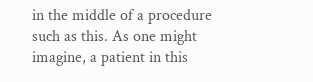in the middle of a procedure such as this. As one might imagine, a patient in this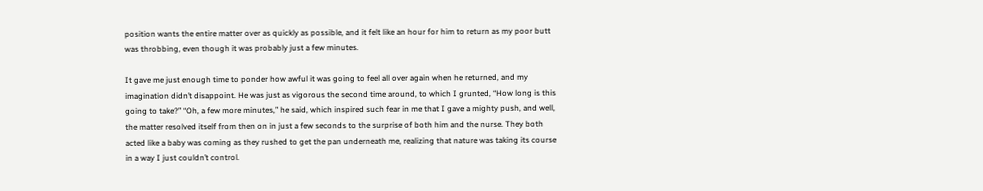position wants the entire matter over as quickly as possible, and it felt like an hour for him to return as my poor butt was throbbing, even though it was probably just a few minutes.

It gave me just enough time to ponder how awful it was going to feel all over again when he returned, and my imagination didn’t disappoint. He was just as vigorous the second time around, to which I grunted, “How long is this going to take?” “Oh, a few more minutes,” he said, which inspired such fear in me that I gave a mighty push, and well, the matter resolved itself from then on in just a few seconds to the surprise of both him and the nurse. They both acted like a baby was coming as they rushed to get the pan underneath me, realizing that nature was taking its course in a way I just couldn’t control.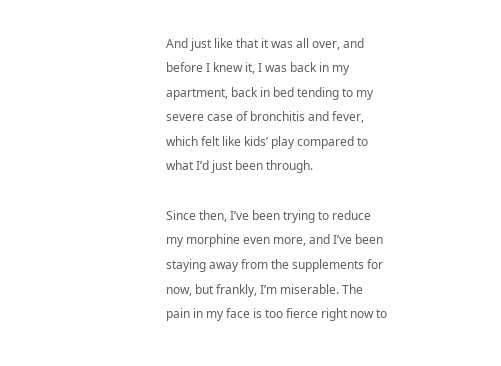And just like that it was all over, and before I knew it, I was back in my apartment, back in bed tending to my severe case of bronchitis and fever, which felt like kids’ play compared to what I’d just been through.

Since then, I’ve been trying to reduce my morphine even more, and I’ve been staying away from the supplements for now, but frankly, I’m miserable. The pain in my face is too fierce right now to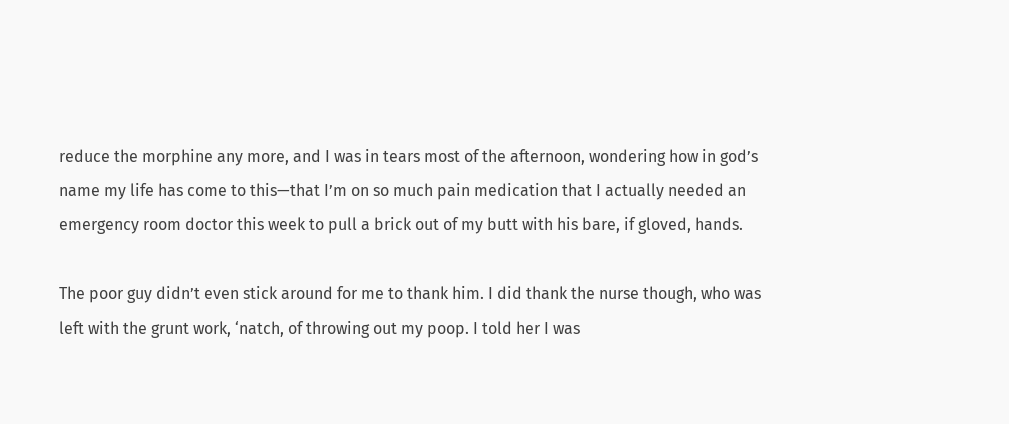reduce the morphine any more, and I was in tears most of the afternoon, wondering how in god’s name my life has come to this—that I’m on so much pain medication that I actually needed an emergency room doctor this week to pull a brick out of my butt with his bare, if gloved, hands.

The poor guy didn’t even stick around for me to thank him. I did thank the nurse though, who was left with the grunt work, ‘natch, of throwing out my poop. I told her I was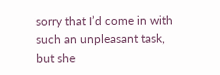sorry that I’d come in with such an unpleasant task, but she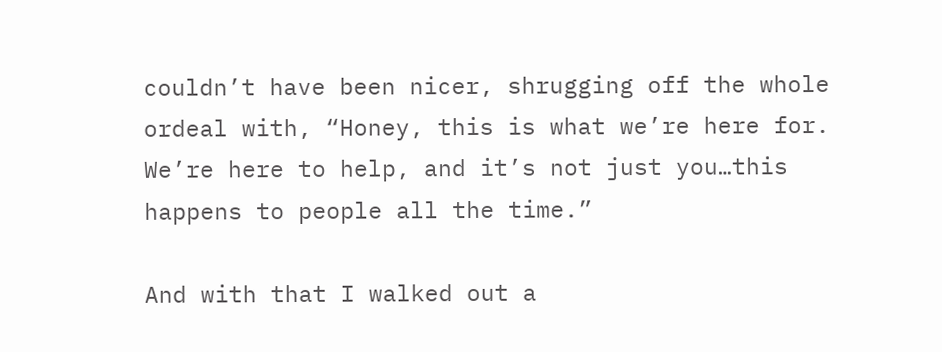couldn’t have been nicer, shrugging off the whole ordeal with, “Honey, this is what we’re here for. We’re here to help, and it’s not just you…this happens to people all the time.”

And with that I walked out a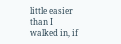little easier than I walked in, if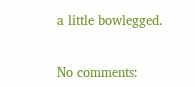a little bowlegged.


No comments: